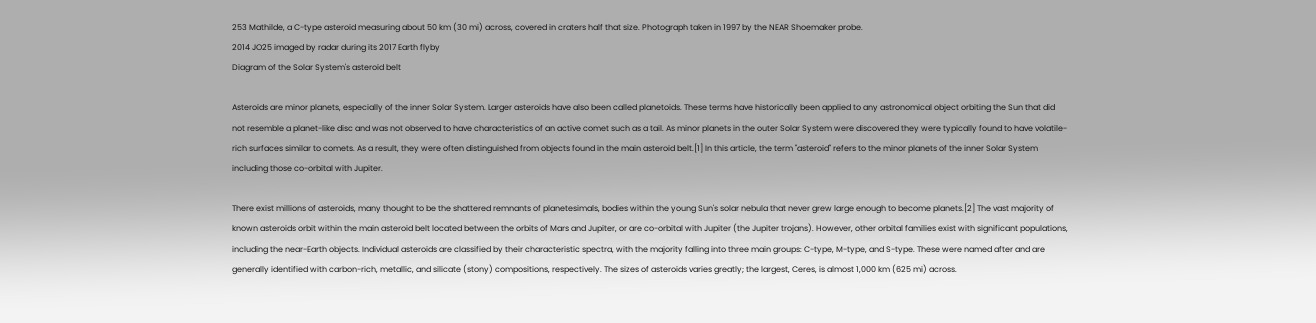253 Mathilde, a C-type asteroid measuring about 50 km (30 mi) across, covered in craters half that size. Photograph taken in 1997 by the NEAR Shoemaker probe.
2014 JO25 imaged by radar during its 2017 Earth flyby
Diagram of the Solar System's asteroid belt

Asteroids are minor planets, especially of the inner Solar System. Larger asteroids have also been called planetoids. These terms have historically been applied to any astronomical object orbiting the Sun that did not resemble a planet-like disc and was not observed to have characteristics of an active comet such as a tail. As minor planets in the outer Solar System were discovered they were typically found to have volatile-rich surfaces similar to comets. As a result, they were often distinguished from objects found in the main asteroid belt.[1] In this article, the term "asteroid" refers to the minor planets of the inner Solar System including those co-orbital with Jupiter.

There exist millions of asteroids, many thought to be the shattered remnants of planetesimals, bodies within the young Sun's solar nebula that never grew large enough to become planets.[2] The vast majority of known asteroids orbit within the main asteroid belt located between the orbits of Mars and Jupiter, or are co-orbital with Jupiter (the Jupiter trojans). However, other orbital families exist with significant populations, including the near-Earth objects. Individual asteroids are classified by their characteristic spectra, with the majority falling into three main groups: C-type, M-type, and S-type. These were named after and are generally identified with carbon-rich, metallic, and silicate (stony) compositions, respectively. The sizes of asteroids varies greatly; the largest, Ceres, is almost 1,000 km (625 mi) across.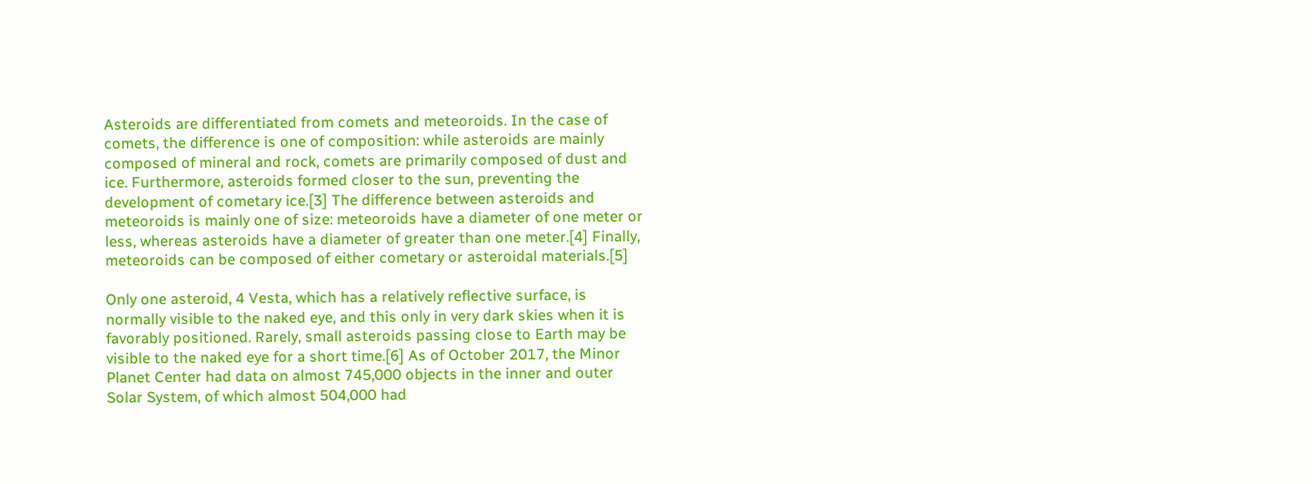Asteroids are differentiated from comets and meteoroids. In the case of comets, the difference is one of composition: while asteroids are mainly composed of mineral and rock, comets are primarily composed of dust and ice. Furthermore, asteroids formed closer to the sun, preventing the development of cometary ice.[3] The difference between asteroids and meteoroids is mainly one of size: meteoroids have a diameter of one meter or less, whereas asteroids have a diameter of greater than one meter.[4] Finally, meteoroids can be composed of either cometary or asteroidal materials.[5]

Only one asteroid, 4 Vesta, which has a relatively reflective surface, is normally visible to the naked eye, and this only in very dark skies when it is favorably positioned. Rarely, small asteroids passing close to Earth may be visible to the naked eye for a short time.[6] As of October 2017, the Minor Planet Center had data on almost 745,000 objects in the inner and outer Solar System, of which almost 504,000 had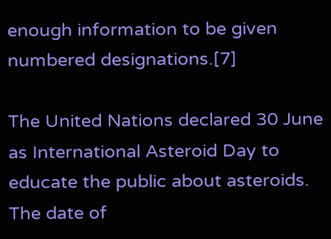enough information to be given numbered designations.[7]

The United Nations declared 30 June as International Asteroid Day to educate the public about asteroids. The date of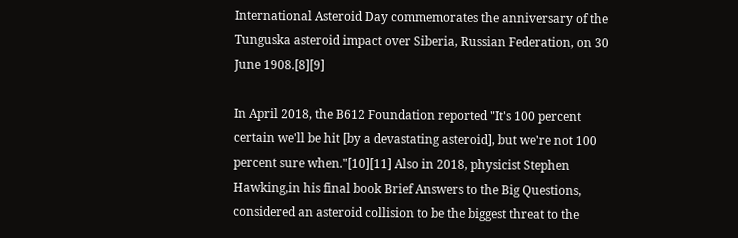International Asteroid Day commemorates the anniversary of the Tunguska asteroid impact over Siberia, Russian Federation, on 30 June 1908.[8][9]

In April 2018, the B612 Foundation reported "It's 100 percent certain we'll be hit [by a devastating asteroid], but we're not 100 percent sure when."[10][11] Also in 2018, physicist Stephen Hawking,in his final book Brief Answers to the Big Questions, considered an asteroid collision to be the biggest threat to the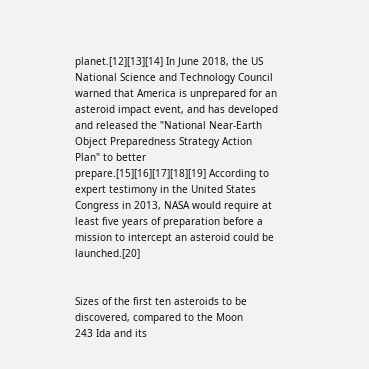planet.[12][13][14] In June 2018, the US National Science and Technology Council warned that America is unprepared for an asteroid impact event, and has developed and released the "National Near-Earth Object Preparedness Strategy Action Plan" to better prepare.[15][16][17][18][19] According to expert testimony in the United States Congress in 2013, NASA would require at least five years of preparation before a mission to intercept an asteroid could be launched.[20]


Sizes of the first ten asteroids to be discovered, compared to the Moon
243 Ida and its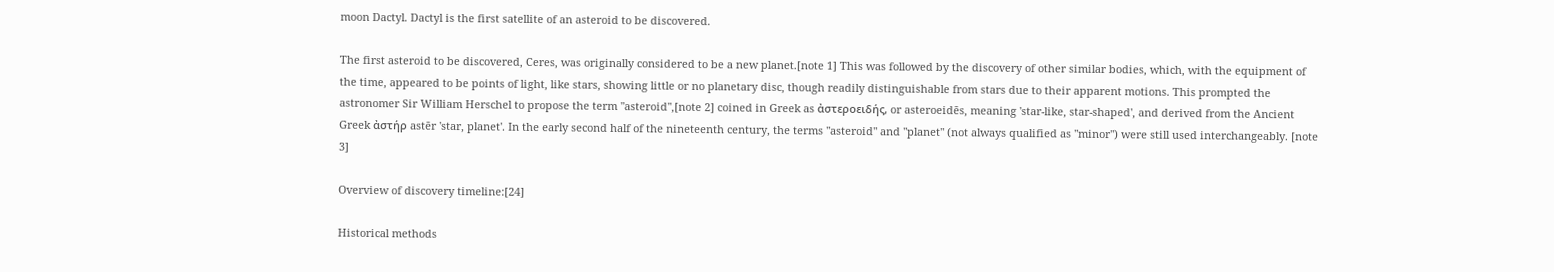moon Dactyl. Dactyl is the first satellite of an asteroid to be discovered.

The first asteroid to be discovered, Ceres, was originally considered to be a new planet.[note 1] This was followed by the discovery of other similar bodies, which, with the equipment of the time, appeared to be points of light, like stars, showing little or no planetary disc, though readily distinguishable from stars due to their apparent motions. This prompted the astronomer Sir William Herschel to propose the term "asteroid",[note 2] coined in Greek as ἀστεροειδής, or asteroeidēs, meaning 'star-like, star-shaped', and derived from the Ancient Greek ἀστήρ astēr 'star, planet'. In the early second half of the nineteenth century, the terms "asteroid" and "planet" (not always qualified as "minor") were still used interchangeably. [note 3]

Overview of discovery timeline:[24]

Historical methods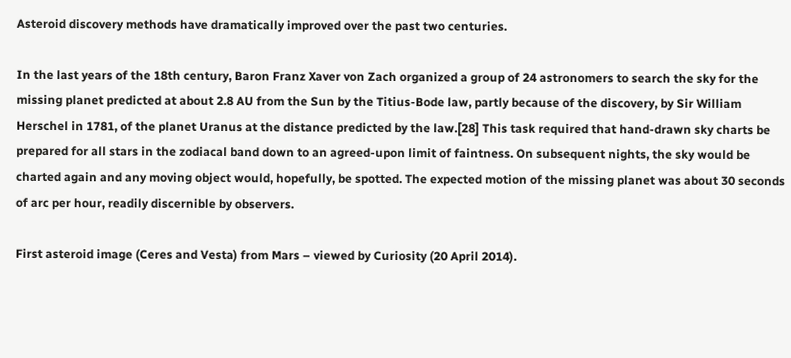Asteroid discovery methods have dramatically improved over the past two centuries.

In the last years of the 18th century, Baron Franz Xaver von Zach organized a group of 24 astronomers to search the sky for the missing planet predicted at about 2.8 AU from the Sun by the Titius-Bode law, partly because of the discovery, by Sir William Herschel in 1781, of the planet Uranus at the distance predicted by the law.[28] This task required that hand-drawn sky charts be prepared for all stars in the zodiacal band down to an agreed-upon limit of faintness. On subsequent nights, the sky would be charted again and any moving object would, hopefully, be spotted. The expected motion of the missing planet was about 30 seconds of arc per hour, readily discernible by observers.

First asteroid image (Ceres and Vesta) from Mars – viewed by Curiosity (20 April 2014).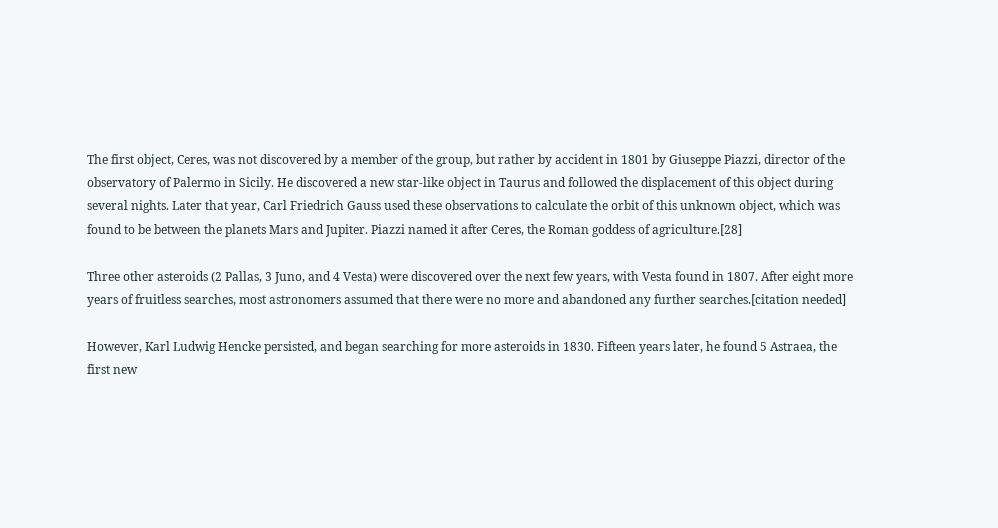The first object, Ceres, was not discovered by a member of the group, but rather by accident in 1801 by Giuseppe Piazzi, director of the observatory of Palermo in Sicily. He discovered a new star-like object in Taurus and followed the displacement of this object during several nights. Later that year, Carl Friedrich Gauss used these observations to calculate the orbit of this unknown object, which was found to be between the planets Mars and Jupiter. Piazzi named it after Ceres, the Roman goddess of agriculture.[28]

Three other asteroids (2 Pallas, 3 Juno, and 4 Vesta) were discovered over the next few years, with Vesta found in 1807. After eight more years of fruitless searches, most astronomers assumed that there were no more and abandoned any further searches.[citation needed]

However, Karl Ludwig Hencke persisted, and began searching for more asteroids in 1830. Fifteen years later, he found 5 Astraea, the first new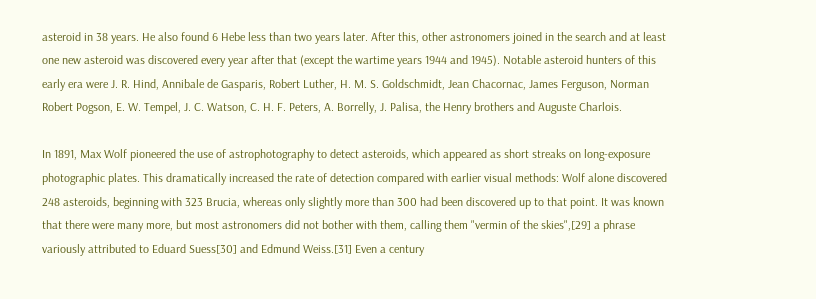asteroid in 38 years. He also found 6 Hebe less than two years later. After this, other astronomers joined in the search and at least one new asteroid was discovered every year after that (except the wartime years 1944 and 1945). Notable asteroid hunters of this early era were J. R. Hind, Annibale de Gasparis, Robert Luther, H. M. S. Goldschmidt, Jean Chacornac, James Ferguson, Norman Robert Pogson, E. W. Tempel, J. C. Watson, C. H. F. Peters, A. Borrelly, J. Palisa, the Henry brothers and Auguste Charlois.

In 1891, Max Wolf pioneered the use of astrophotography to detect asteroids, which appeared as short streaks on long-exposure photographic plates. This dramatically increased the rate of detection compared with earlier visual methods: Wolf alone discovered 248 asteroids, beginning with 323 Brucia, whereas only slightly more than 300 had been discovered up to that point. It was known that there were many more, but most astronomers did not bother with them, calling them "vermin of the skies",[29] a phrase variously attributed to Eduard Suess[30] and Edmund Weiss.[31] Even a century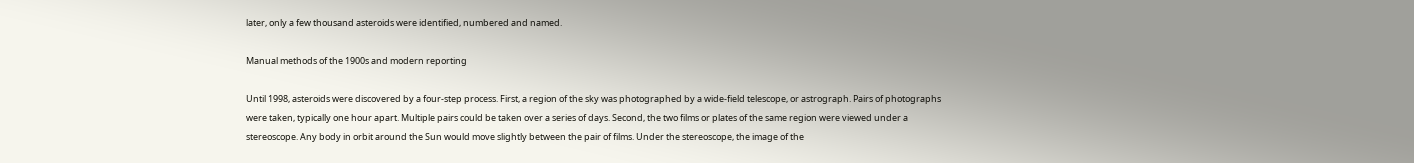later, only a few thousand asteroids were identified, numbered and named.

Manual methods of the 1900s and modern reporting

Until 1998, asteroids were discovered by a four-step process. First, a region of the sky was photographed by a wide-field telescope, or astrograph. Pairs of photographs were taken, typically one hour apart. Multiple pairs could be taken over a series of days. Second, the two films or plates of the same region were viewed under a stereoscope. Any body in orbit around the Sun would move slightly between the pair of films. Under the stereoscope, the image of the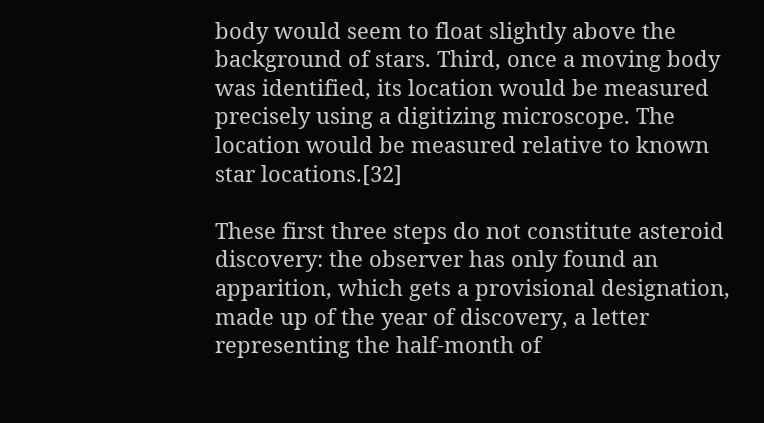body would seem to float slightly above the background of stars. Third, once a moving body was identified, its location would be measured precisely using a digitizing microscope. The location would be measured relative to known star locations.[32]

These first three steps do not constitute asteroid discovery: the observer has only found an apparition, which gets a provisional designation, made up of the year of discovery, a letter representing the half-month of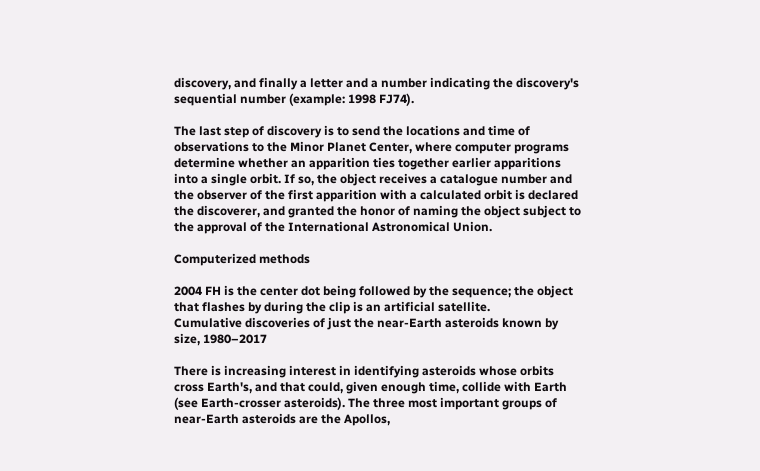discovery, and finally a letter and a number indicating the discovery's sequential number (example: 1998 FJ74).

The last step of discovery is to send the locations and time of observations to the Minor Planet Center, where computer programs determine whether an apparition ties together earlier apparitions into a single orbit. If so, the object receives a catalogue number and the observer of the first apparition with a calculated orbit is declared the discoverer, and granted the honor of naming the object subject to the approval of the International Astronomical Union.

Computerized methods

2004 FH is the center dot being followed by the sequence; the object that flashes by during the clip is an artificial satellite.
Cumulative discoveries of just the near-Earth asteroids known by size, 1980–2017

There is increasing interest in identifying asteroids whose orbits cross Earth's, and that could, given enough time, collide with Earth (see Earth-crosser asteroids). The three most important groups of near-Earth asteroids are the Apollos,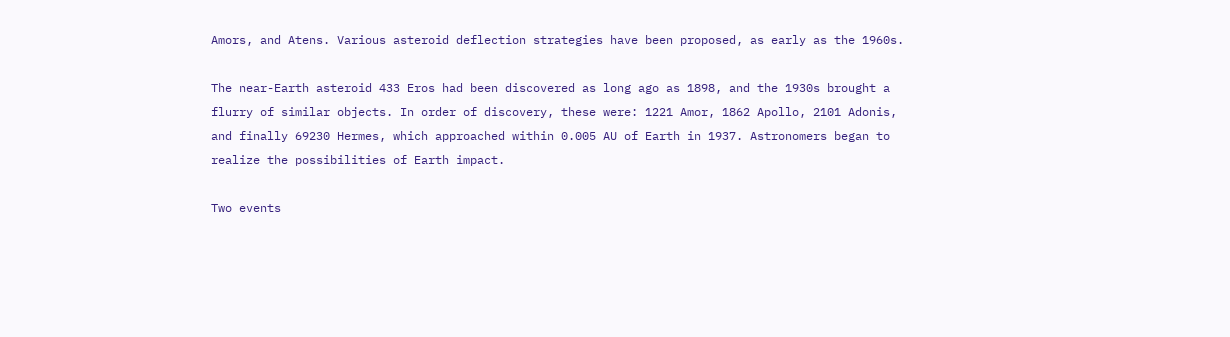Amors, and Atens. Various asteroid deflection strategies have been proposed, as early as the 1960s.

The near-Earth asteroid 433 Eros had been discovered as long ago as 1898, and the 1930s brought a flurry of similar objects. In order of discovery, these were: 1221 Amor, 1862 Apollo, 2101 Adonis, and finally 69230 Hermes, which approached within 0.005 AU of Earth in 1937. Astronomers began to realize the possibilities of Earth impact.

Two events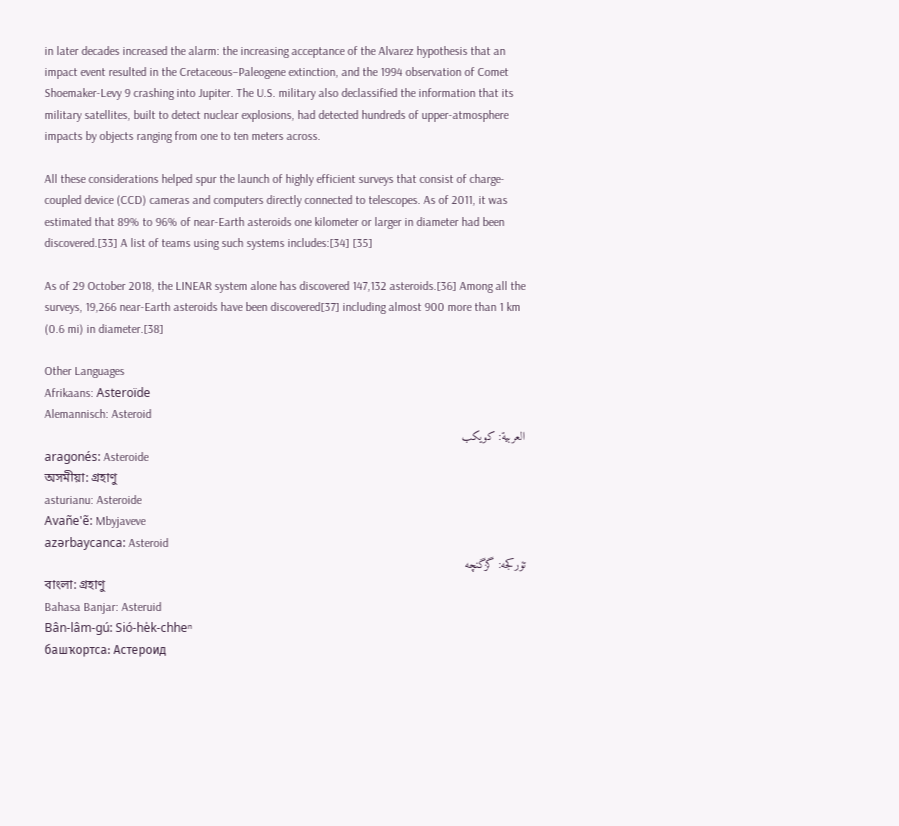in later decades increased the alarm: the increasing acceptance of the Alvarez hypothesis that an impact event resulted in the Cretaceous–Paleogene extinction, and the 1994 observation of Comet Shoemaker-Levy 9 crashing into Jupiter. The U.S. military also declassified the information that its military satellites, built to detect nuclear explosions, had detected hundreds of upper-atmosphere impacts by objects ranging from one to ten meters across.

All these considerations helped spur the launch of highly efficient surveys that consist of charge-coupled device (CCD) cameras and computers directly connected to telescopes. As of 2011, it was estimated that 89% to 96% of near-Earth asteroids one kilometer or larger in diameter had been discovered.[33] A list of teams using such systems includes:[34] [35]

As of 29 October 2018, the LINEAR system alone has discovered 147,132 asteroids.[36] Among all the surveys, 19,266 near-Earth asteroids have been discovered[37] including almost 900 more than 1 km (0.6 mi) in diameter.[38]

Other Languages
Afrikaans: Asteroïde
Alemannisch: Asteroid
العربية: كويكب
aragonés: Asteroide
অসমীয়া: গ্ৰহাণু
asturianu: Asteroide
Avañe'ẽ: Mbyjaveve
azərbaycanca: Asteroid
تۆرکجه: گزگنچه
বাংলা: গ্রহাণু
Bahasa Banjar: Asteruid
Bân-lâm-gú: Sió-he̍k-chheⁿ
башҡортса: Астероид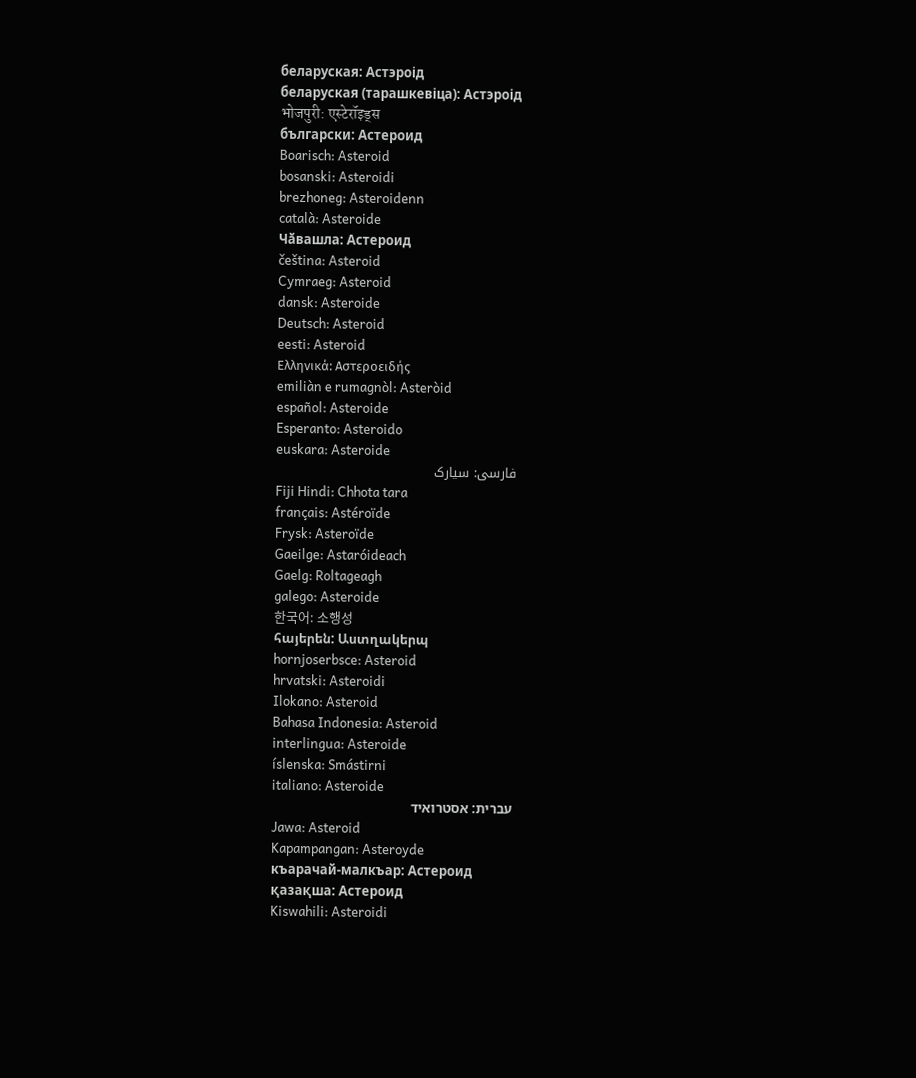беларуская: Астэроід
беларуская (тарашкевіца): Астэроід
भोजपुरी: एस्टेरॉइड्स
български: Астероид
Boarisch: Asteroid
bosanski: Asteroidi
brezhoneg: Asteroidenn
català: Asteroide
Чӑвашла: Астероид
čeština: Asteroid
Cymraeg: Asteroid
dansk: Asteroide
Deutsch: Asteroid
eesti: Asteroid
Ελληνικά: Αστεροειδής
emiliàn e rumagnòl: Asteròid
español: Asteroide
Esperanto: Asteroido
euskara: Asteroide
فارسی: سیارک
Fiji Hindi: Chhota tara
français: Astéroïde
Frysk: Asteroïde
Gaeilge: Astaróideach
Gaelg: Roltageagh
galego: Asteroide
한국어: 소행성
հայերեն: Աստղակերպ
hornjoserbsce: Asteroid
hrvatski: Asteroidi
Ilokano: Asteroid
Bahasa Indonesia: Asteroid
interlingua: Asteroide
íslenska: Smástirni
italiano: Asteroide
עברית: אסטרואיד
Jawa: Asteroid
Kapampangan: Asteroyde
къарачай-малкъар: Астероид
қазақша: Астероид
Kiswahili: Asteroidi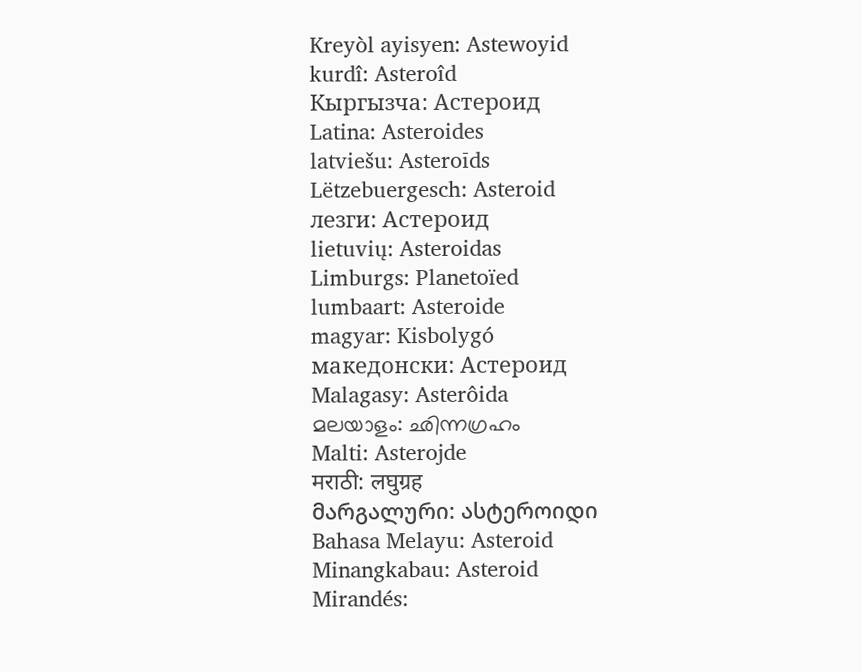Kreyòl ayisyen: Astewoyid
kurdî: Asteroîd
Кыргызча: Астероид
Latina: Asteroides
latviešu: Asteroīds
Lëtzebuergesch: Asteroid
лезги: Астероид
lietuvių: Asteroidas
Limburgs: Planetoïed
lumbaart: Asteroide
magyar: Kisbolygó
македонски: Астероид
Malagasy: Asterôida
മലയാളം: ഛിന്നഗ്രഹം
Malti: Asterojde
मराठी: लघुग्रह
მარგალური: ასტეროიდი
Bahasa Melayu: Asteroid
Minangkabau: Asteroid
Mirandés: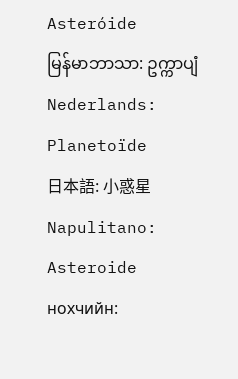Asteróide
မြန်မာဘာသာ: ဥက္ကာပျံ
Nederlands: Planetoïde
日本語: 小惑星
Napulitano: Asteroide
нохчийн: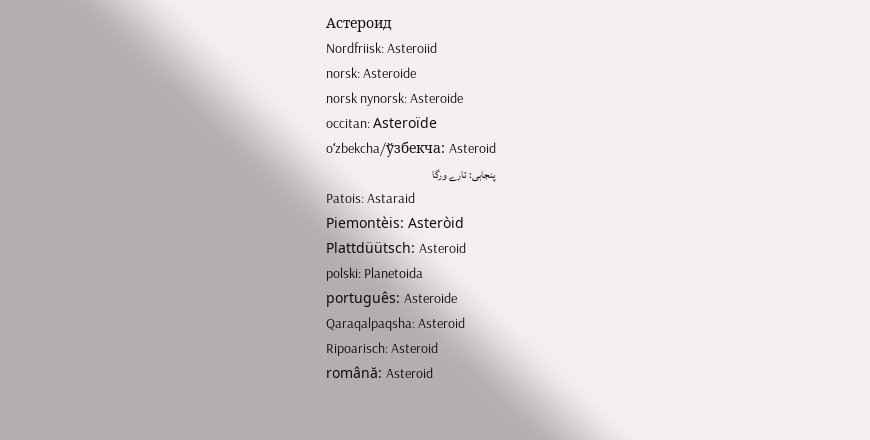Астероид
Nordfriisk: Asteroiid
norsk: Asteroide
norsk nynorsk: Asteroide
occitan: Asteroïde
oʻzbekcha/ўзбекча: Asteroid
پنجابی: تارے ورگا
Patois: Astaraid
Piemontèis: Asteròid
Plattdüütsch: Asteroid
polski: Planetoida
português: Asteroide
Qaraqalpaqsha: Asteroid
Ripoarisch: Asteroid
română: Asteroid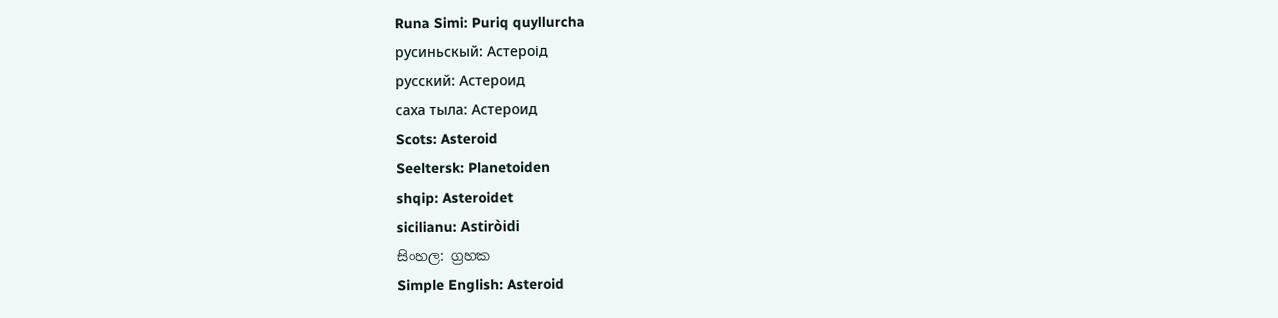Runa Simi: Puriq quyllurcha
русиньскый: Астероід
русский: Астероид
саха тыла: Астероид
Scots: Asteroid
Seeltersk: Planetoiden
shqip: Asteroidet
sicilianu: Astiròidi
සිංහල: ග්‍රහක
Simple English: Asteroid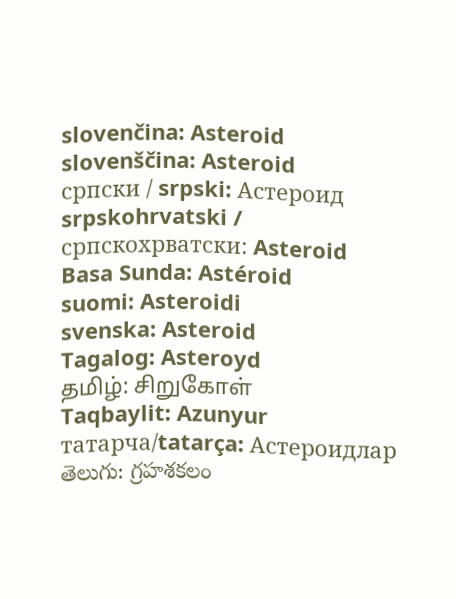slovenčina: Asteroid
slovenščina: Asteroid
српски / srpski: Астероид
srpskohrvatski / српскохрватски: Asteroid
Basa Sunda: Astéroid
suomi: Asteroidi
svenska: Asteroid
Tagalog: Asteroyd
தமிழ்: சிறுகோள்
Taqbaylit: Azunyur
татарча/tatarça: Астероидлар
తెలుగు: గ్రహశకలం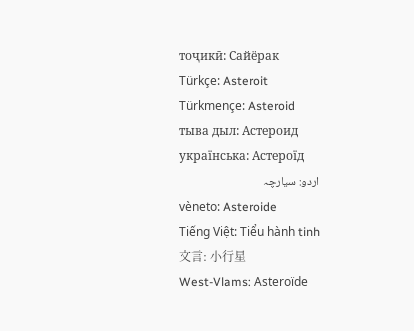тоҷикӣ: Сайёрак
Türkçe: Asteroit
Türkmençe: Asteroid
тыва дыл: Астероид
українська: Астероїд
اردو: سیارچہ
vèneto: Asteroide
Tiếng Việt: Tiểu hành tinh
文言: 小行星
West-Vlams: Asteroïde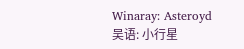Winaray: Asteroyd
吴语: 小行星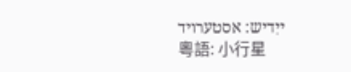ייִדיש: אסטערויד
粵語: 小行星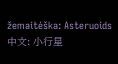žemaitėška: Asteruoids
中文: 小行星